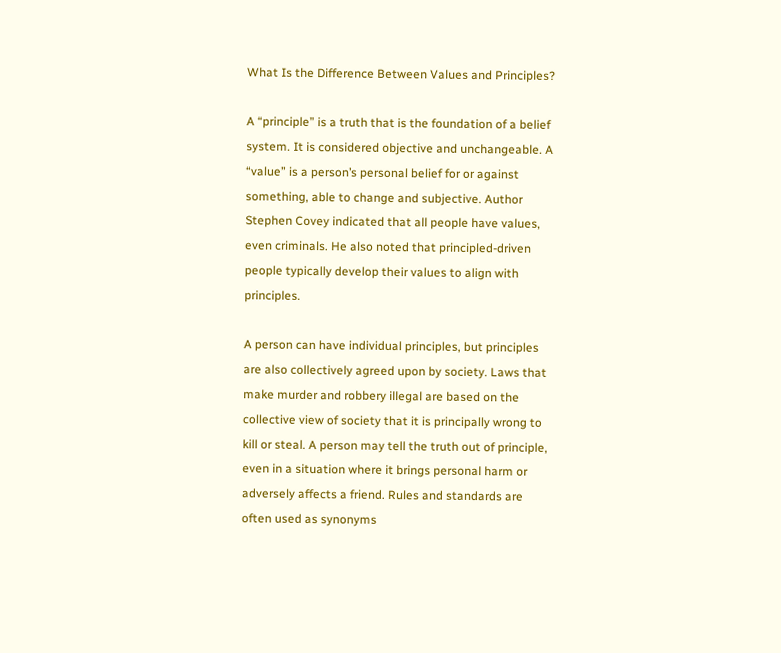What Is the Difference Between Values and Principles?

A “principle” is a truth that is the foundation of a belief system. It is considered objective and unchangeable. A “value” is a person’s personal belief for or against something, able to change and subjective. Author Stephen Covey indicated that all people have values, even criminals. He also noted that principled-driven people typically develop their values to align with principles.

A person can have individual principles, but principles are also collectively agreed upon by society. Laws that make murder and robbery illegal are based on the collective view of society that it is principally wrong to kill or steal. A person may tell the truth out of principle, even in a situation where it brings personal harm or adversely affects a friend. Rules and standards are often used as synonyms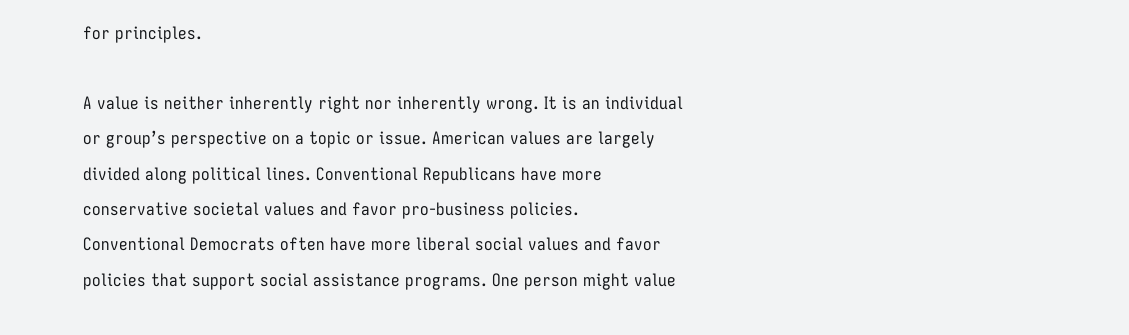for principles.

A value is neither inherently right nor inherently wrong. It is an individual or group’s perspective on a topic or issue. American values are largely divided along political lines. Conventional Republicans have more conservative societal values and favor pro-business policies. Conventional Democrats often have more liberal social values and favor policies that support social assistance programs. One person might value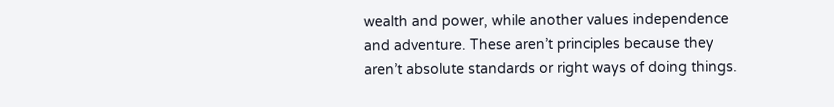wealth and power, while another values independence and adventure. These aren’t principles because they aren’t absolute standards or right ways of doing things.